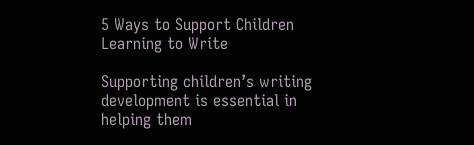5 Ways to Support Children Learning to Write

Supporting children’s writing development is essential in helping them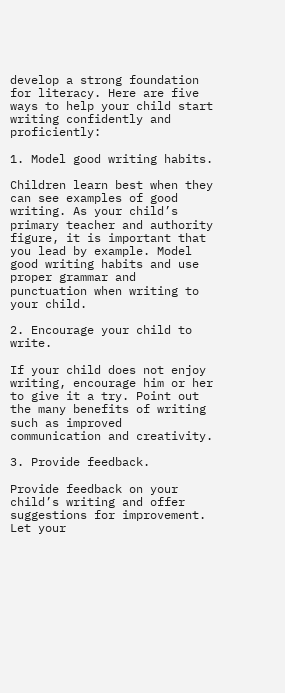develop a strong foundation for literacy. Here are five ways to help your child start writing confidently and proficiently:

1. Model good writing habits.

Children learn best when they can see examples of good writing. As your child’s primary teacher and authority figure, it is important that you lead by example. Model good writing habits and use proper grammar and punctuation when writing to your child.

2. Encourage your child to write.

If your child does not enjoy writing, encourage him or her to give it a try. Point out the many benefits of writing such as improved communication and creativity.

3. Provide feedback.

Provide feedback on your child’s writing and offer suggestions for improvement. Let your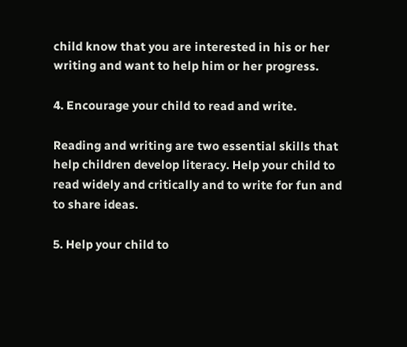child know that you are interested in his or her writing and want to help him or her progress.

4. Encourage your child to read and write.

Reading and writing are two essential skills that help children develop literacy. Help your child to read widely and critically and to write for fun and to share ideas.

5. Help your child to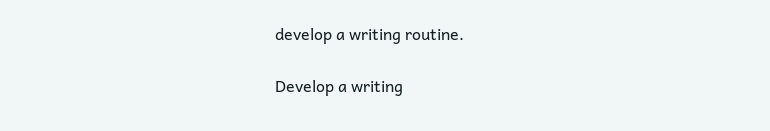develop a writing routine.

Develop a writing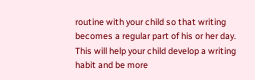routine with your child so that writing becomes a regular part of his or her day. This will help your child develop a writing habit and be more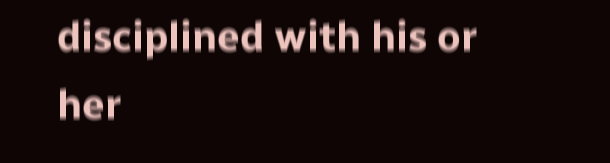disciplined with his or her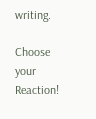writing.

Choose your Reaction!